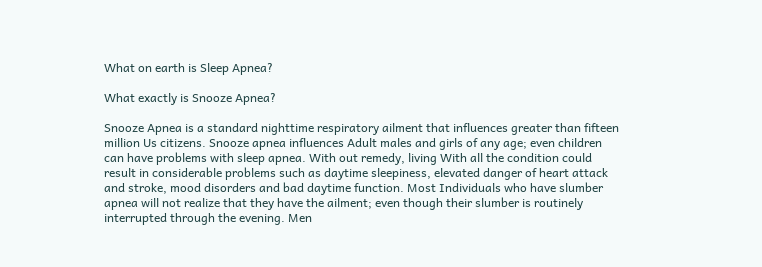What on earth is Sleep Apnea?

What exactly is Snooze Apnea?

Snooze Apnea is a standard nighttime respiratory ailment that influences greater than fifteen million Us citizens. Snooze apnea influences Adult males and girls of any age; even children can have problems with sleep apnea. With out remedy, living With all the condition could result in considerable problems such as daytime sleepiness, elevated danger of heart attack and stroke, mood disorders and bad daytime function. Most Individuals who have slumber apnea will not realize that they have the ailment; even though their slumber is routinely interrupted through the evening. Men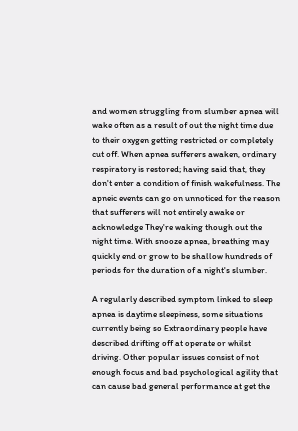and women struggling from slumber apnea will wake often as a result of out the night time due to their oxygen getting restricted or completely cut off. When apnea sufferers awaken, ordinary respiratory is restored; having said that, they don't enter a condition of finish wakefulness. The apneic events can go on unnoticed for the reason that sufferers will not entirely awake or acknowledge They're waking though out the night time. With snooze apnea, breathing may quickly end or grow to be shallow hundreds of periods for the duration of a night's slumber.

A regularly described symptom linked to sleep apnea is daytime sleepiness, some situations currently being so Extraordinary people have described drifting off at operate or whilst driving. Other popular issues consist of not enough focus and bad psychological agility that can cause bad general performance at get the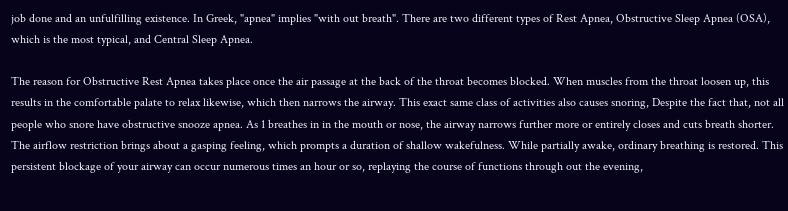job done and an unfulfilling existence. In Greek, "apnea" implies "with out breath". There are two different types of Rest Apnea, Obstructive Sleep Apnea (OSA), which is the most typical, and Central Sleep Apnea.

The reason for Obstructive Rest Apnea takes place once the air passage at the back of the throat becomes blocked. When muscles from the throat loosen up, this results in the comfortable palate to relax likewise, which then narrows the airway. This exact same class of activities also causes snoring, Despite the fact that, not all people who snore have obstructive snooze apnea. As 1 breathes in in the mouth or nose, the airway narrows further more or entirely closes and cuts breath shorter. The airflow restriction brings about a gasping feeling, which prompts a duration of shallow wakefulness. While partially awake, ordinary breathing is restored. This persistent blockage of your airway can occur numerous times an hour or so, replaying the course of functions through out the evening,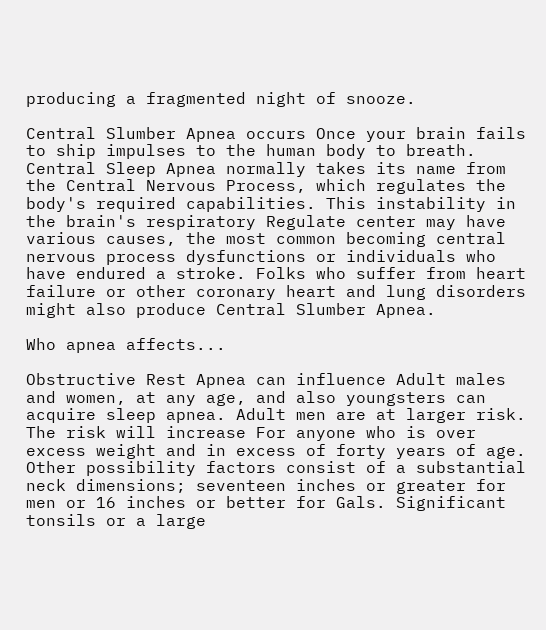producing a fragmented night of snooze.

Central Slumber Apnea occurs Once your brain fails to ship impulses to the human body to breath. Central Sleep Apnea normally takes its name from the Central Nervous Process, which regulates the body's required capabilities. This instability in the brain's respiratory Regulate center may have various causes, the most common becoming central nervous process dysfunctions or individuals who have endured a stroke. Folks who suffer from heart failure or other coronary heart and lung disorders might also produce Central Slumber Apnea.

Who apnea affects...

Obstructive Rest Apnea can influence Adult males and women, at any age, and also youngsters can acquire sleep apnea. Adult men are at larger risk. The risk will increase For anyone who is over excess weight and in excess of forty years of age. Other possibility factors consist of a substantial neck dimensions; seventeen inches or greater for men or 16 inches or better for Gals. Significant tonsils or a large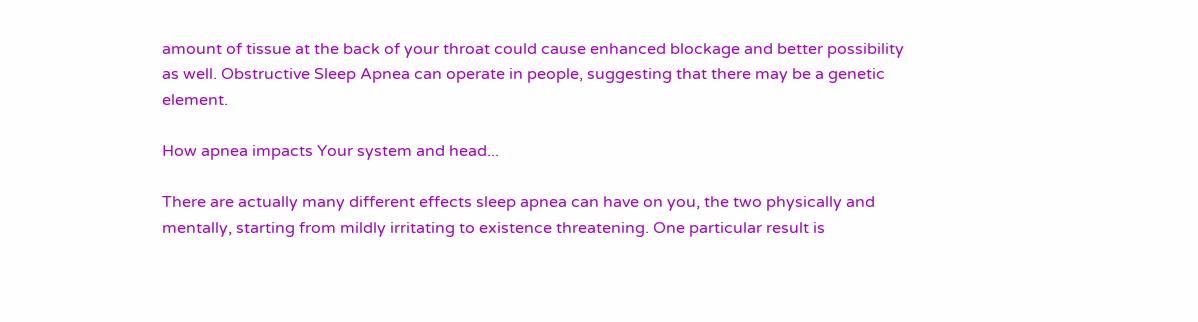amount of tissue at the back of your throat could cause enhanced blockage and better possibility as well. Obstructive Sleep Apnea can operate in people, suggesting that there may be a genetic element.

How apnea impacts Your system and head...

There are actually many different effects sleep apnea can have on you, the two physically and mentally, starting from mildly irritating to existence threatening. One particular result is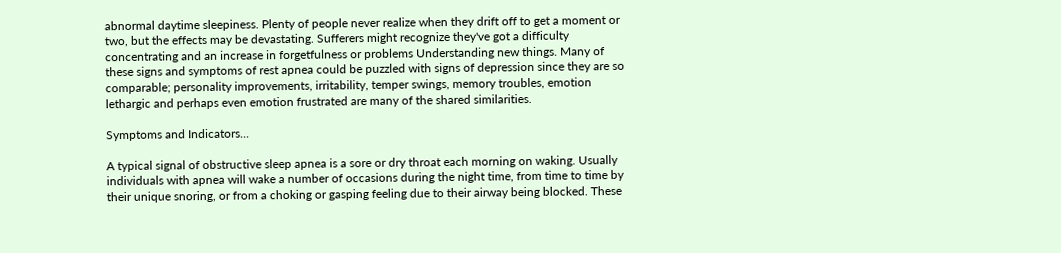abnormal daytime sleepiness. Plenty of people never realize when they drift off to get a moment or two, but the effects may be devastating. Sufferers might recognize they've got a difficulty concentrating and an increase in forgetfulness or problems Understanding new things. Many of these signs and symptoms of rest apnea could be puzzled with signs of depression since they are so comparable; personality improvements, irritability, temper swings, memory troubles, emotion lethargic and perhaps even emotion frustrated are many of the shared similarities.

Symptoms and Indicators...

A typical signal of obstructive sleep apnea is a sore or dry throat each morning on waking. Usually individuals with apnea will wake a number of occasions during the night time, from time to time by their unique snoring, or from a choking or gasping feeling due to their airway being blocked. These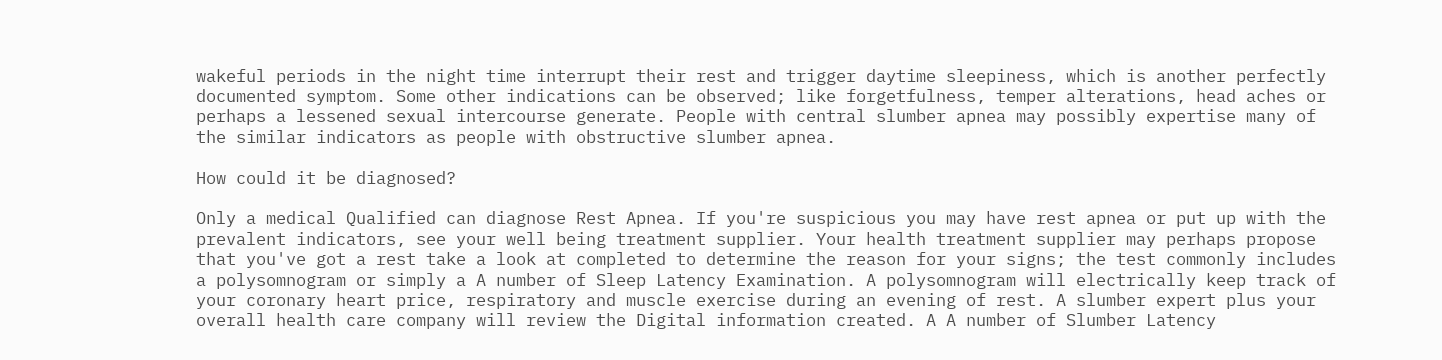wakeful periods in the night time interrupt their rest and trigger daytime sleepiness, which is another perfectly documented symptom. Some other indications can be observed; like forgetfulness, temper alterations, head aches or perhaps a lessened sexual intercourse generate. People with central slumber apnea may possibly expertise many of the similar indicators as people with obstructive slumber apnea.

How could it be diagnosed?

Only a medical Qualified can diagnose Rest Apnea. If you're suspicious you may have rest apnea or put up with the prevalent indicators, see your well being treatment supplier. Your health treatment supplier may perhaps propose that you've got a rest take a look at completed to determine the reason for your signs; the test commonly includes a polysomnogram or simply a A number of Sleep Latency Examination. A polysomnogram will electrically keep track of your coronary heart price, respiratory and muscle exercise during an evening of rest. A slumber expert plus your overall health care company will review the Digital information created. A A number of Slumber Latency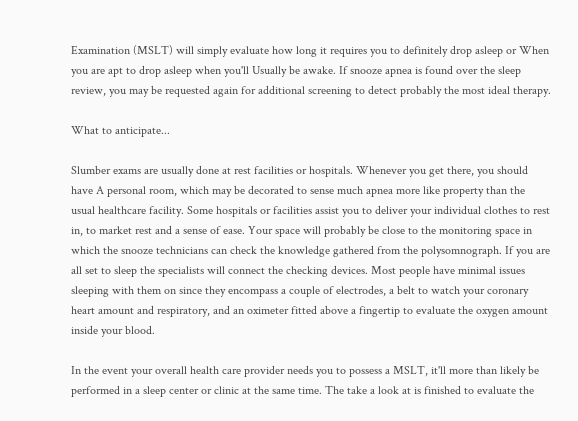Examination (MSLT) will simply evaluate how long it requires you to definitely drop asleep or When you are apt to drop asleep when you'll Usually be awake. If snooze apnea is found over the sleep review, you may be requested again for additional screening to detect probably the most ideal therapy.

What to anticipate...

Slumber exams are usually done at rest facilities or hospitals. Whenever you get there, you should have A personal room, which may be decorated to sense much apnea more like property than the usual healthcare facility. Some hospitals or facilities assist you to deliver your individual clothes to rest in, to market rest and a sense of ease. Your space will probably be close to the monitoring space in which the snooze technicians can check the knowledge gathered from the polysomnograph. If you are all set to sleep the specialists will connect the checking devices. Most people have minimal issues sleeping with them on since they encompass a couple of electrodes, a belt to watch your coronary heart amount and respiratory, and an oximeter fitted above a fingertip to evaluate the oxygen amount inside your blood.

In the event your overall health care provider needs you to possess a MSLT, it'll more than likely be performed in a sleep center or clinic at the same time. The take a look at is finished to evaluate the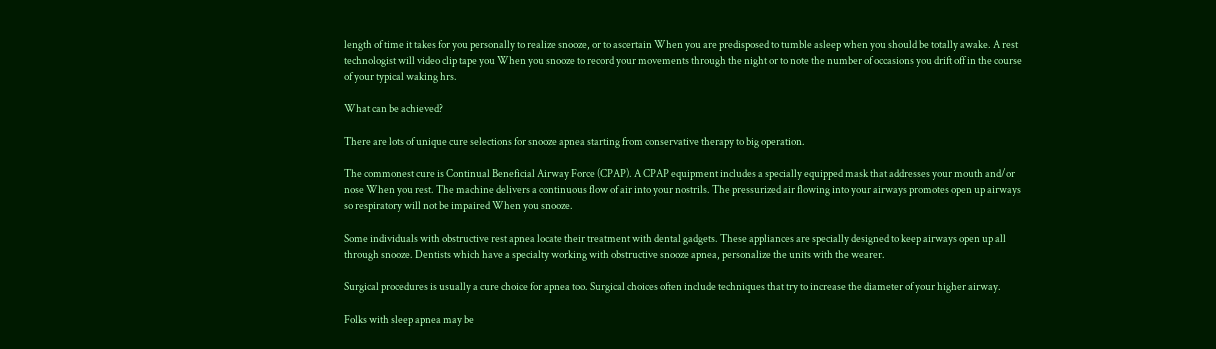length of time it takes for you personally to realize snooze, or to ascertain When you are predisposed to tumble asleep when you should be totally awake. A rest technologist will video clip tape you When you snooze to record your movements through the night or to note the number of occasions you drift off in the course of your typical waking hrs.

What can be achieved?

There are lots of unique cure selections for snooze apnea starting from conservative therapy to big operation.

The commonest cure is Continual Beneficial Airway Force (CPAP). A CPAP equipment includes a specially equipped mask that addresses your mouth and/or nose When you rest. The machine delivers a continuous flow of air into your nostrils. The pressurized air flowing into your airways promotes open up airways so respiratory will not be impaired When you snooze.

Some individuals with obstructive rest apnea locate their treatment with dental gadgets. These appliances are specially designed to keep airways open up all through snooze. Dentists which have a specialty working with obstructive snooze apnea, personalize the units with the wearer.

Surgical procedures is usually a cure choice for apnea too. Surgical choices often include techniques that try to increase the diameter of your higher airway.

Folks with sleep apnea may be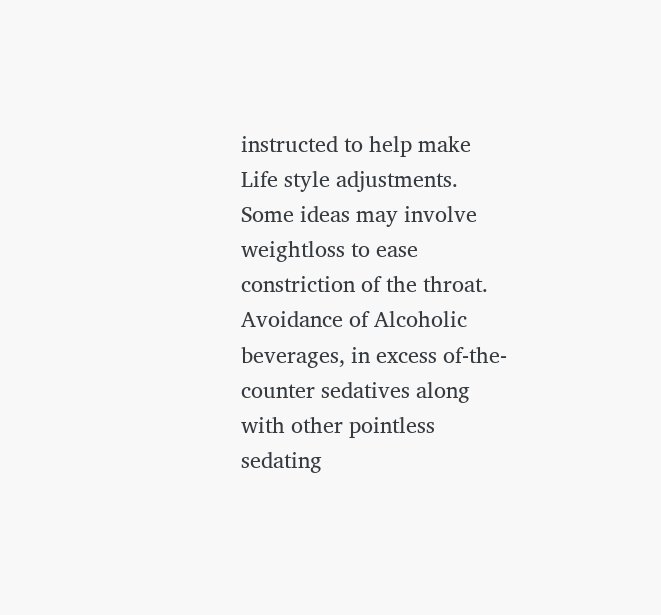instructed to help make Life style adjustments. Some ideas may involve weightloss to ease constriction of the throat. Avoidance of Alcoholic beverages, in excess of-the-counter sedatives along with other pointless sedating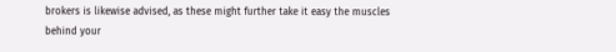brokers is likewise advised, as these might further take it easy the muscles behind your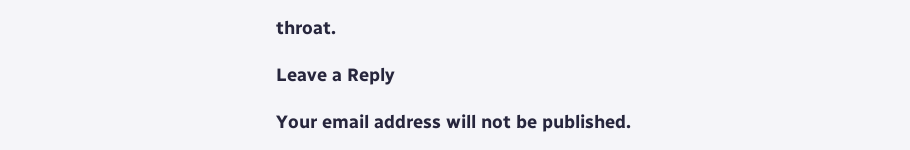throat.

Leave a Reply

Your email address will not be published.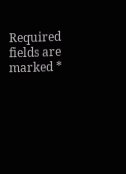Required fields are marked *